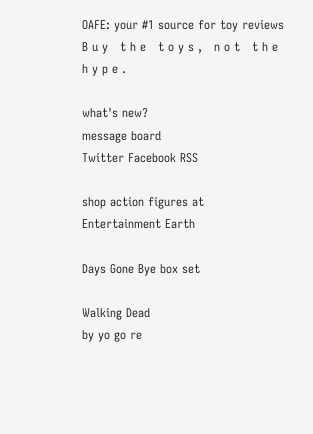OAFE: your #1 source for toy reviews
B u y   t h e   t o y s ,   n o t   t h e   h y p e .

what's new?
message board
Twitter Facebook RSS

shop action figures at Entertainment Earth

Days Gone Bye box set

Walking Dead
by yo go re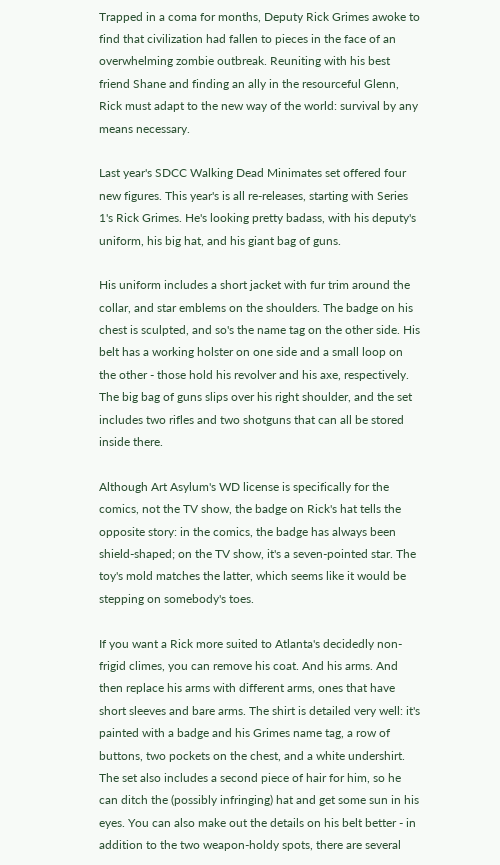Trapped in a coma for months, Deputy Rick Grimes awoke to find that civilization had fallen to pieces in the face of an overwhelming zombie outbreak. Reuniting with his best friend Shane and finding an ally in the resourceful Glenn, Rick must adapt to the new way of the world: survival by any means necessary.

Last year's SDCC Walking Dead Minimates set offered four new figures. This year's is all re-releases, starting with Series 1's Rick Grimes. He's looking pretty badass, with his deputy's uniform, his big hat, and his giant bag of guns.

His uniform includes a short jacket with fur trim around the collar, and star emblems on the shoulders. The badge on his chest is sculpted, and so's the name tag on the other side. His belt has a working holster on one side and a small loop on the other - those hold his revolver and his axe, respectively. The big bag of guns slips over his right shoulder, and the set includes two rifles and two shotguns that can all be stored inside there.

Although Art Asylum's WD license is specifically for the comics, not the TV show, the badge on Rick's hat tells the opposite story: in the comics, the badge has always been shield-shaped; on the TV show, it's a seven-pointed star. The toy's mold matches the latter, which seems like it would be stepping on somebody's toes.

If you want a Rick more suited to Atlanta's decidedly non-frigid climes, you can remove his coat. And his arms. And then replace his arms with different arms, ones that have short sleeves and bare arms. The shirt is detailed very well: it's painted with a badge and his Grimes name tag, a row of buttons, two pockets on the chest, and a white undershirt. The set also includes a second piece of hair for him, so he can ditch the (possibly infringing) hat and get some sun in his eyes. You can also make out the details on his belt better - in addition to the two weapon-holdy spots, there are several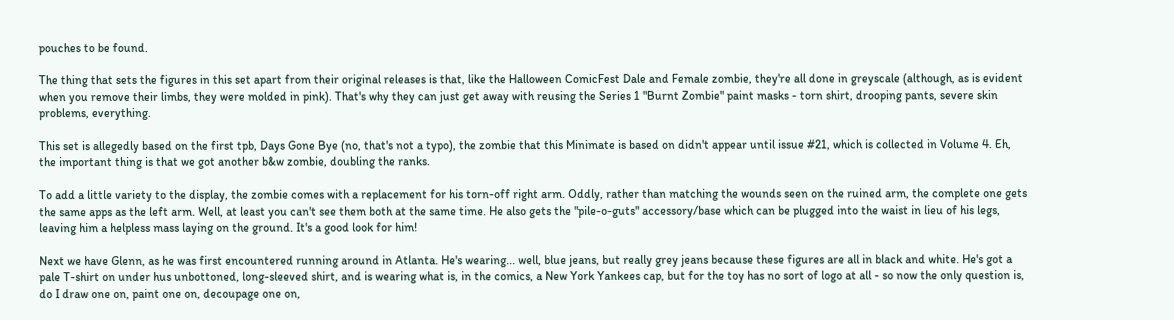pouches to be found.

The thing that sets the figures in this set apart from their original releases is that, like the Halloween ComicFest Dale and Female zombie, they're all done in greyscale (although, as is evident when you remove their limbs, they were molded in pink). That's why they can just get away with reusing the Series 1 "Burnt Zombie" paint masks - torn shirt, drooping pants, severe skin problems, everything.

This set is allegedly based on the first tpb, Days Gone Bye (no, that's not a typo), the zombie that this Minimate is based on didn't appear until issue #21, which is collected in Volume 4. Eh, the important thing is that we got another b&w zombie, doubling the ranks.

To add a little variety to the display, the zombie comes with a replacement for his torn-off right arm. Oddly, rather than matching the wounds seen on the ruined arm, the complete one gets the same apps as the left arm. Well, at least you can't see them both at the same time. He also gets the "pile-o-guts" accessory/base which can be plugged into the waist in lieu of his legs, leaving him a helpless mass laying on the ground. It's a good look for him!

Next we have Glenn, as he was first encountered running around in Atlanta. He's wearing... well, blue jeans, but really grey jeans because these figures are all in black and white. He's got a pale T-shirt on under hus unbottoned, long-sleeved shirt, and is wearing what is, in the comics, a New York Yankees cap, but for the toy has no sort of logo at all - so now the only question is, do I draw one on, paint one on, decoupage one on,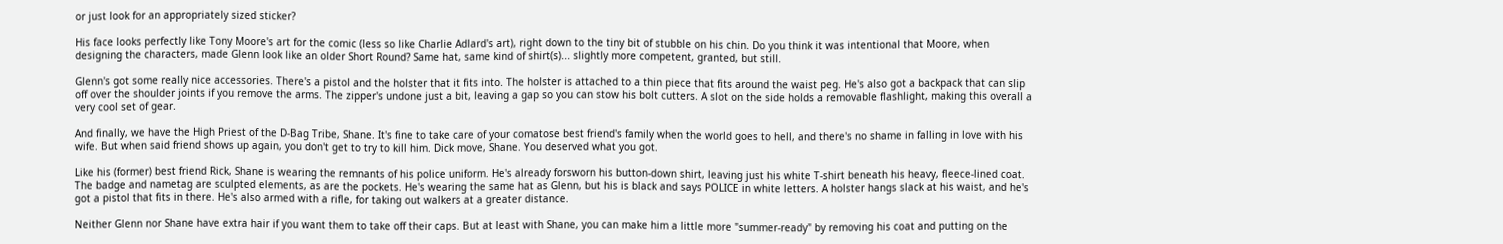or just look for an appropriately sized sticker?

His face looks perfectly like Tony Moore's art for the comic (less so like Charlie Adlard's art), right down to the tiny bit of stubble on his chin. Do you think it was intentional that Moore, when designing the characters, made Glenn look like an older Short Round? Same hat, same kind of shirt(s)... slightly more competent, granted, but still.

Glenn's got some really nice accessories. There's a pistol and the holster that it fits into. The holster is attached to a thin piece that fits around the waist peg. He's also got a backpack that can slip off over the shoulder joints if you remove the arms. The zipper's undone just a bit, leaving a gap so you can stow his bolt cutters. A slot on the side holds a removable flashlight, making this overall a very cool set of gear.

And finally, we have the High Priest of the D-Bag Tribe, Shane. It's fine to take care of your comatose best friend's family when the world goes to hell, and there's no shame in falling in love with his wife. But when said friend shows up again, you don't get to try to kill him. Dick move, Shane. You deserved what you got.

Like his (former) best friend Rick, Shane is wearing the remnants of his police uniform. He's already forsworn his button-down shirt, leaving just his white T-shirt beneath his heavy, fleece-lined coat. The badge and nametag are sculpted elements, as are the pockets. He's wearing the same hat as Glenn, but his is black and says POLICE in white letters. A holster hangs slack at his waist, and he's got a pistol that fits in there. He's also armed with a rifle, for taking out walkers at a greater distance.

Neither Glenn nor Shane have extra hair if you want them to take off their caps. But at least with Shane, you can make him a little more "summer-ready" by removing his coat and putting on the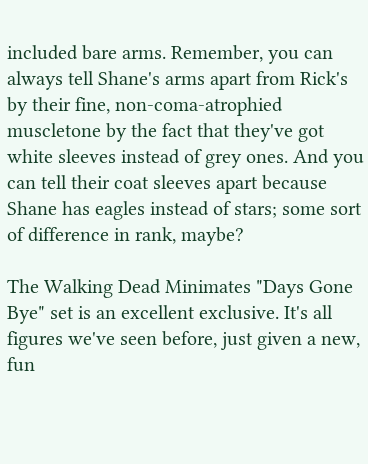included bare arms. Remember, you can always tell Shane's arms apart from Rick's by their fine, non-coma-atrophied muscletone by the fact that they've got white sleeves instead of grey ones. And you can tell their coat sleeves apart because Shane has eagles instead of stars; some sort of difference in rank, maybe?

The Walking Dead Minimates "Days Gone Bye" set is an excellent exclusive. It's all figures we've seen before, just given a new, fun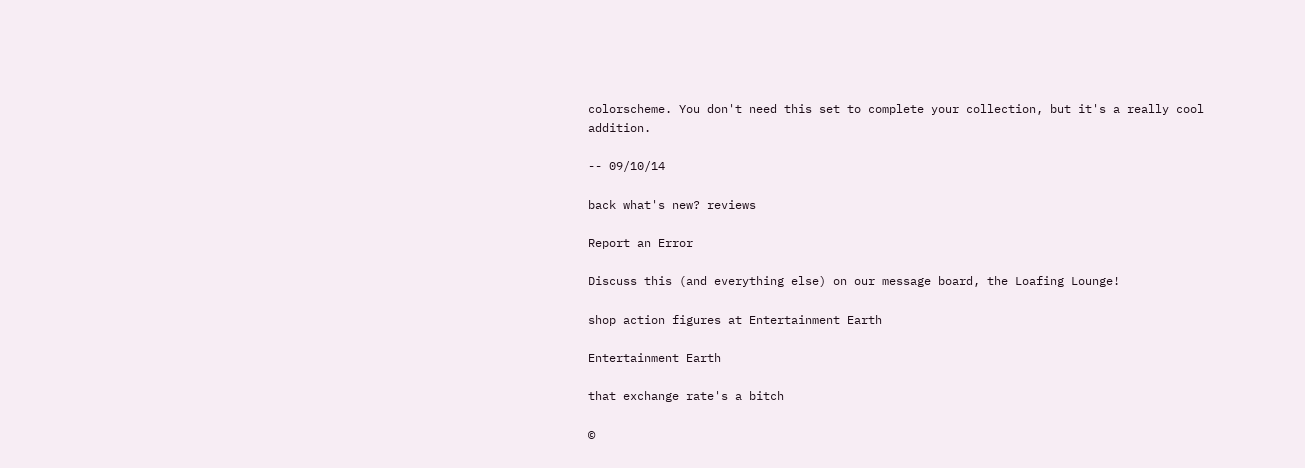colorscheme. You don't need this set to complete your collection, but it's a really cool addition.

-- 09/10/14

back what's new? reviews

Report an Error

Discuss this (and everything else) on our message board, the Loafing Lounge!

shop action figures at Entertainment Earth

Entertainment Earth

that exchange rate's a bitch

©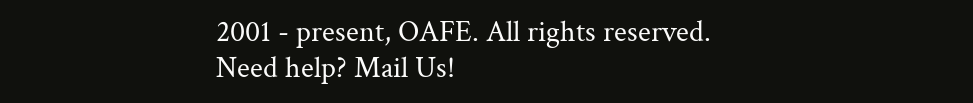2001 - present, OAFE. All rights reserved.
Need help? Mail Us!